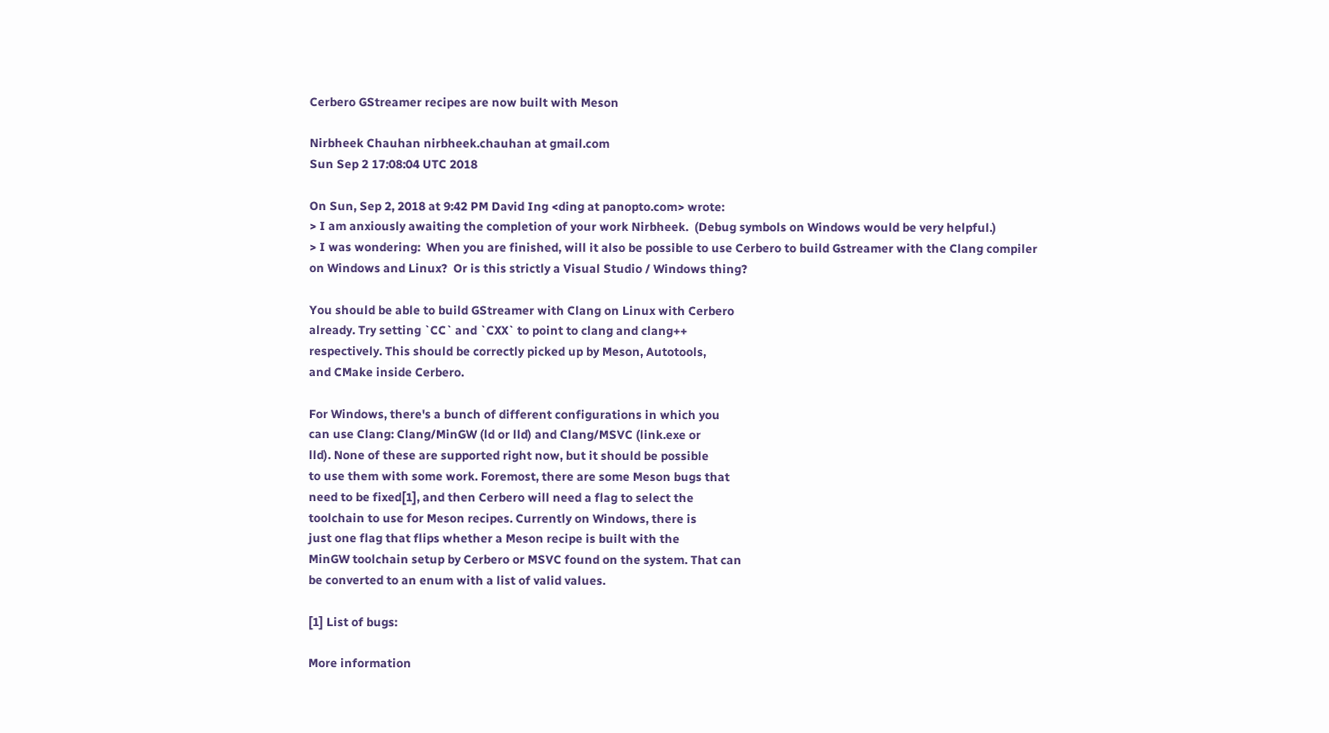Cerbero GStreamer recipes are now built with Meson

Nirbheek Chauhan nirbheek.chauhan at gmail.com
Sun Sep 2 17:08:04 UTC 2018

On Sun, Sep 2, 2018 at 9:42 PM David Ing <ding at panopto.com> wrote:
> I am anxiously awaiting the completion of your work Nirbheek.  (Debug symbols on Windows would be very helpful.)
> I was wondering:  When you are finished, will it also be possible to use Cerbero to build Gstreamer with the Clang compiler on Windows and Linux?  Or is this strictly a Visual Studio / Windows thing?

You should be able to build GStreamer with Clang on Linux with Cerbero
already. Try setting `CC` and `CXX` to point to clang and clang++
respectively. This should be correctly picked up by Meson, Autotools,
and CMake inside Cerbero.

For Windows, there's a bunch of different configurations in which you
can use Clang: Clang/MinGW (ld or lld) and Clang/MSVC (link.exe or
lld). None of these are supported right now, but it should be possible
to use them with some work. Foremost, there are some Meson bugs that
need to be fixed[1], and then Cerbero will need a flag to select the
toolchain to use for Meson recipes. Currently on Windows, there is
just one flag that flips whether a Meson recipe is built with the
MinGW toolchain setup by Cerbero or MSVC found on the system. That can
be converted to an enum with a list of valid values.

[1] List of bugs:

More information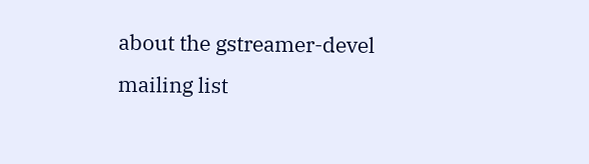about the gstreamer-devel mailing list